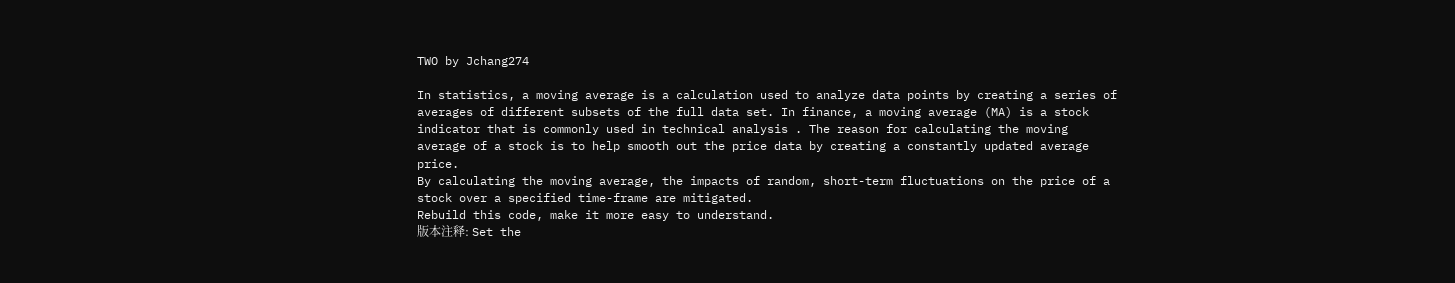TWO by Jchang274

In statistics, a moving average is a calculation used to analyze data points by creating a series of averages of different subsets of the full data set. In finance, a moving average (MA) is a stock indicator that is commonly used in technical analysis . The reason for calculating the moving average of a stock is to help smooth out the price data by creating a constantly updated average price.
By calculating the moving average, the impacts of random, short-term fluctuations on the price of a stock over a specified time-frame are mitigated.
Rebuild this code, make it more easy to understand.
版本注释: Set the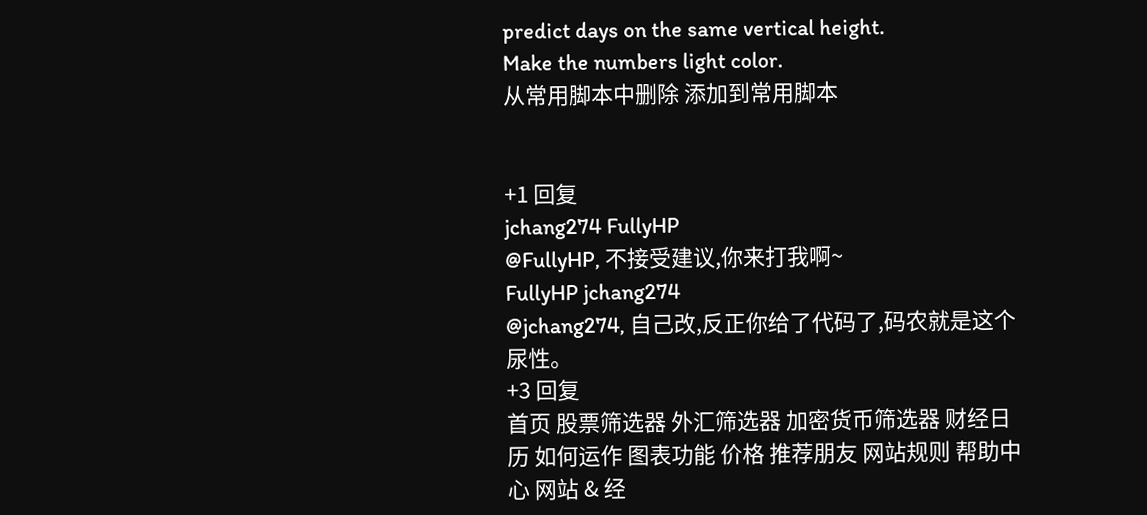predict days on the same vertical height.
Make the numbers light color.
从常用脚本中删除 添加到常用脚本


+1 回复
jchang274 FullyHP
@FullyHP, 不接受建议,你来打我啊~
FullyHP jchang274
@jchang274, 自己改,反正你给了代码了,码农就是这个尿性。
+3 回复
首页 股票筛选器 外汇筛选器 加密货币筛选器 财经日历 如何运作 图表功能 价格 推荐朋友 网站规则 帮助中心 网站 & 经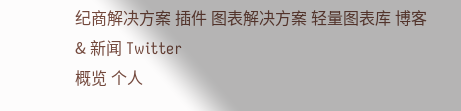纪商解决方案 插件 图表解决方案 轻量图表库 博客 & 新闻 Twitter
概览 个人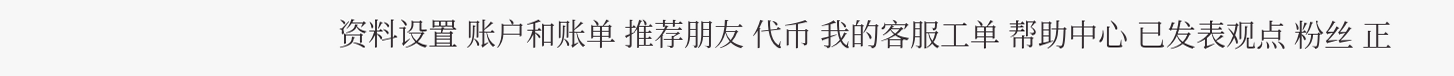资料设置 账户和账单 推荐朋友 代币 我的客服工单 帮助中心 已发表观点 粉丝 正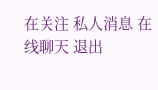在关注 私人消息 在线聊天 退出